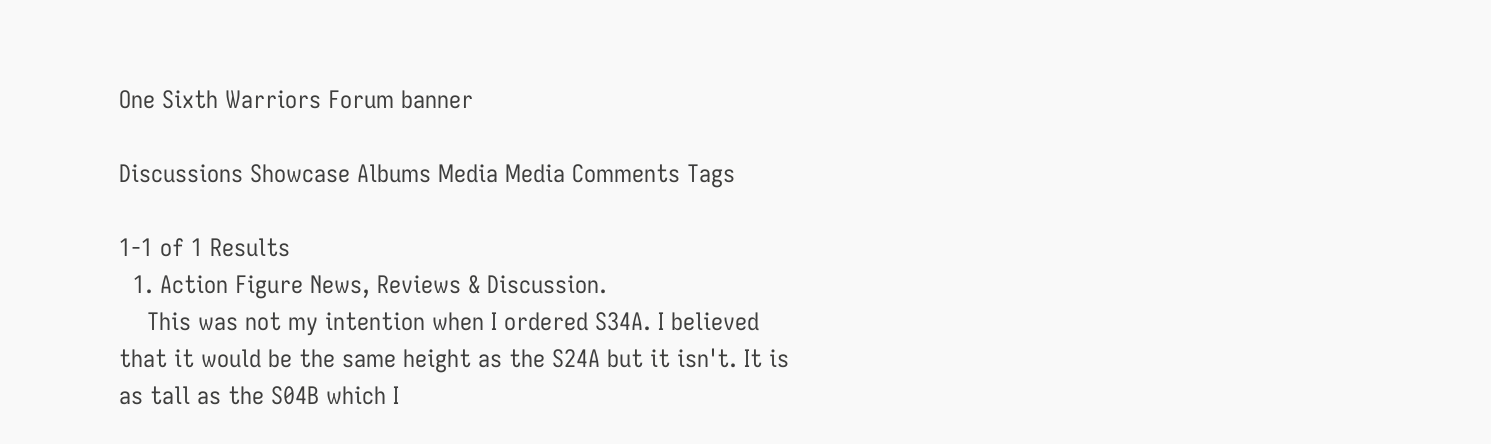One Sixth Warriors Forum banner

Discussions Showcase Albums Media Media Comments Tags

1-1 of 1 Results
  1. Action Figure News, Reviews & Discussion.
    This was not my intention when I ordered S34A. I believed that it would be the same height as the S24A but it isn't. It is as tall as the S04B which I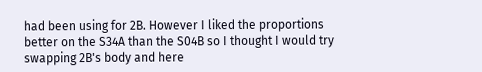had been using for 2B. However I liked the proportions better on the S34A than the S04B so I thought I would try swapping 2B's body and here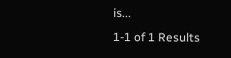is...
1-1 of 1 Results